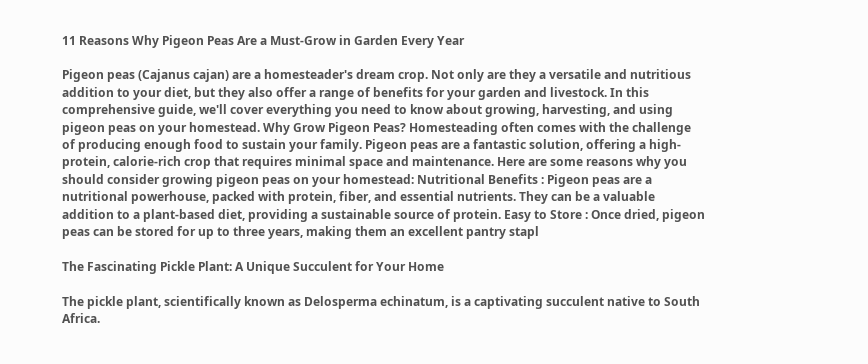11 Reasons Why Pigeon Peas Are a Must-Grow in Garden Every Year

Pigeon peas (Cajanus cajan) are a homesteader's dream crop. Not only are they a versatile and nutritious addition to your diet, but they also offer a range of benefits for your garden and livestock. In this comprehensive guide, we'll cover everything you need to know about growing, harvesting, and using pigeon peas on your homestead. Why Grow Pigeon Peas? Homesteading often comes with the challenge of producing enough food to sustain your family. Pigeon peas are a fantastic solution, offering a high-protein, calorie-rich crop that requires minimal space and maintenance. Here are some reasons why you should consider growing pigeon peas on your homestead: Nutritional Benefits : Pigeon peas are a nutritional powerhouse, packed with protein, fiber, and essential nutrients. They can be a valuable addition to a plant-based diet, providing a sustainable source of protein. Easy to Store : Once dried, pigeon peas can be stored for up to three years, making them an excellent pantry stapl

The Fascinating Pickle Plant: A Unique Succulent for Your Home

The pickle plant, scientifically known as Delosperma echinatum, is a captivating succulent native to South Africa.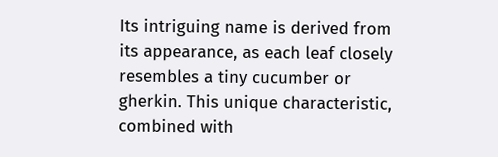Its intriguing name is derived from its appearance, as each leaf closely resembles a tiny cucumber or gherkin. This unique characteristic, combined with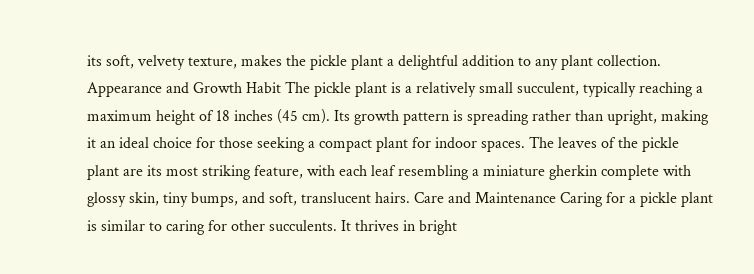its soft, velvety texture, makes the pickle plant a delightful addition to any plant collection. Appearance and Growth Habit The pickle plant is a relatively small succulent, typically reaching a maximum height of 18 inches (45 cm). Its growth pattern is spreading rather than upright, making it an ideal choice for those seeking a compact plant for indoor spaces. The leaves of the pickle plant are its most striking feature, with each leaf resembling a miniature gherkin complete with glossy skin, tiny bumps, and soft, translucent hairs. Care and Maintenance Caring for a pickle plant is similar to caring for other succulents. It thrives in bright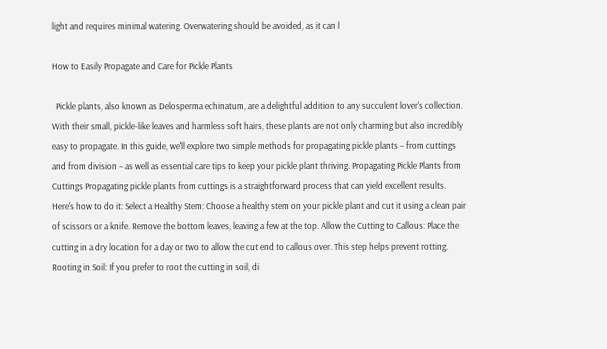light and requires minimal watering. Overwatering should be avoided, as it can l

How to Easily Propagate and Care for Pickle Plants

  Pickle plants, also known as Delosperma echinatum, are a delightful addition to any succulent lover's collection. With their small, pickle-like leaves and harmless soft hairs, these plants are not only charming but also incredibly easy to propagate. In this guide, we'll explore two simple methods for propagating pickle plants – from cuttings and from division – as well as essential care tips to keep your pickle plant thriving. Propagating Pickle Plants from Cuttings Propagating pickle plants from cuttings is a straightforward process that can yield excellent results. Here's how to do it: Select a Healthy Stem: Choose a healthy stem on your pickle plant and cut it using a clean pair of scissors or a knife. Remove the bottom leaves, leaving a few at the top. Allow the Cutting to Callous: Place the cutting in a dry location for a day or two to allow the cut end to callous over. This step helps prevent rotting. Rooting in Soil: If you prefer to root the cutting in soil, di